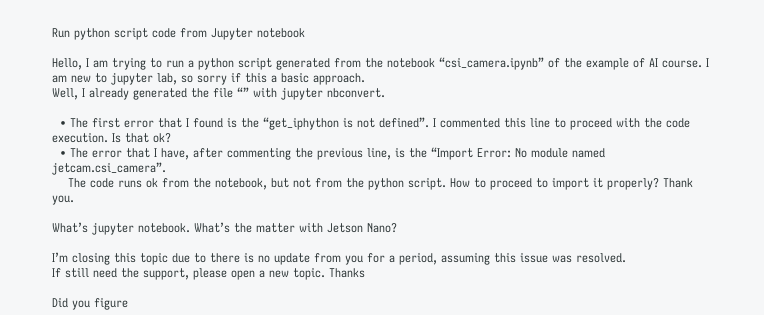Run python script code from Jupyter notebook

Hello, I am trying to run a python script generated from the notebook “csi_camera.ipynb” of the example of AI course. I am new to jupyter lab, so sorry if this a basic approach.
Well, I already generated the file “” with jupyter nbconvert.

  • The first error that I found is the “get_iphython is not defined”. I commented this line to proceed with the code execution. Is that ok?
  • The error that I have, after commenting the previous line, is the “Import Error: No module named jetcam.csi_camera”.
    The code runs ok from the notebook, but not from the python script. How to proceed to import it properly? Thank you.

What’s jupyter notebook. What’s the matter with Jetson Nano?

I’m closing this topic due to there is no update from you for a period, assuming this issue was resolved.
If still need the support, please open a new topic. Thanks

Did you figure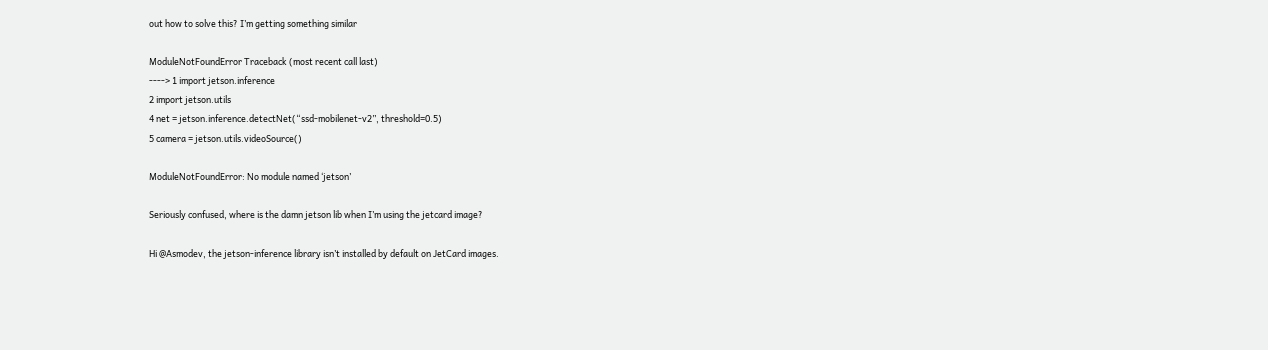out how to solve this? I’m getting something similar

ModuleNotFoundError Traceback (most recent call last)
----> 1 import jetson.inference
2 import jetson.utils
4 net = jetson.inference.detectNet(“ssd-mobilenet-v2”, threshold=0.5)
5 camera = jetson.utils.videoSource()

ModuleNotFoundError: No module named ‘jetson’

Seriously confused, where is the damn jetson lib when I’m using the jetcard image?

Hi @Asmodev, the jetson-inference library isn’t installed by default on JetCard images.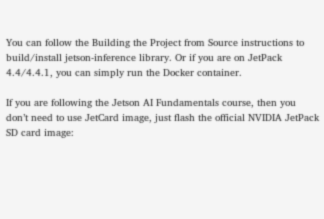You can follow the Building the Project from Source instructions to build/install jetson-inference library. Or if you are on JetPack 4.4/4.4.1, you can simply run the Docker container.

If you are following the Jetson AI Fundamentals course, then you don’t need to use JetCard image, just flash the official NVIDIA JetPack SD card image: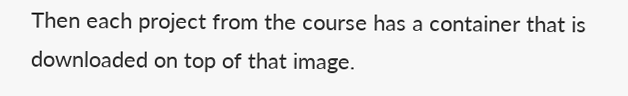Then each project from the course has a container that is downloaded on top of that image.